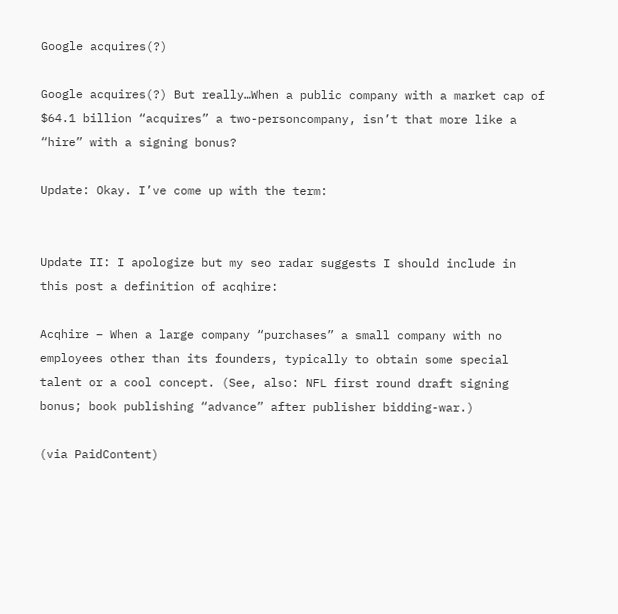Google acquires(?)

Google acquires(?) But really…When a public company with a market cap of $64.1 billion “acquires” a two-personcompany, isn’t that more like a “hire” with a signing bonus?

Update: Okay. I’ve come up with the term:


Update II: I apologize but my seo radar suggests I should include in this post a definition of acqhire:

Acqhire – When a large company “purchases” a small company with no employees other than its founders, typically to obtain some special talent or a cool concept. (See, also: NFL first round draft signing bonus; book publishing “advance” after publisher bidding-war.)

(via PaidContent)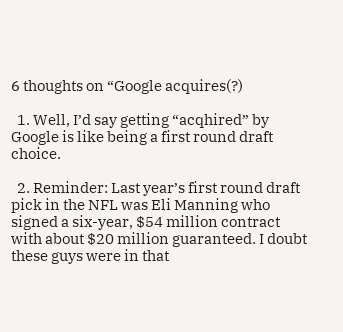6 thoughts on “Google acquires(?)

  1. Well, I’d say getting “acqhired” by Google is like being a first round draft choice.

  2. Reminder: Last year’s first round draft pick in the NFL was Eli Manning who signed a six-year, $54 million contract with about $20 million guaranteed. I doubt these guys were in that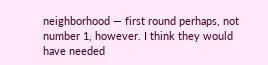neighborhood — first round perhaps, not number 1, however. I think they would have needed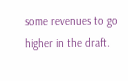some revenues to go higher in the draft.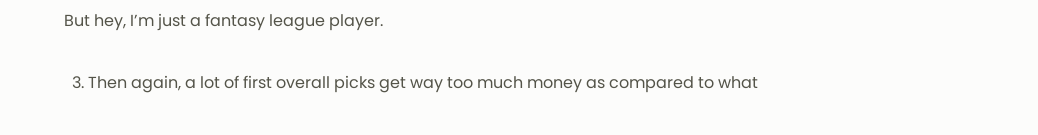But hey, I’m just a fantasy league player.

  3. Then again, a lot of first overall picks get way too much money as compared to what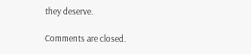they deserve.

Comments are closed.